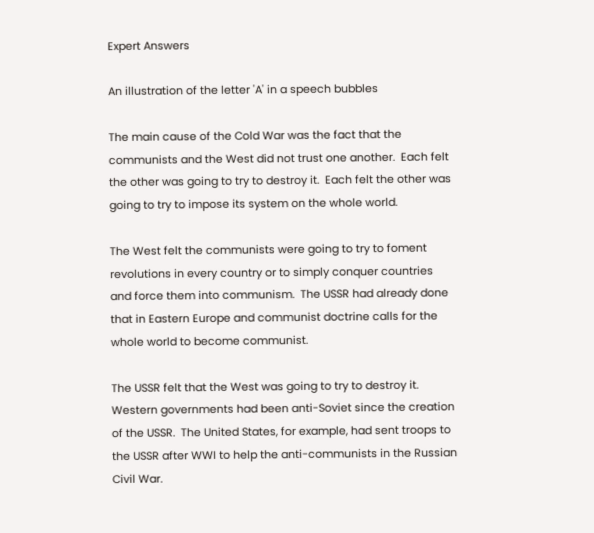Expert Answers

An illustration of the letter 'A' in a speech bubbles

The main cause of the Cold War was the fact that the communists and the West did not trust one another.  Each felt the other was going to try to destroy it.  Each felt the other was going to try to impose its system on the whole world.

The West felt the communists were going to try to foment revolutions in every country or to simply conquer countries and force them into communism.  The USSR had already done that in Eastern Europe and communist doctrine calls for the whole world to become communist.

The USSR felt that the West was going to try to destroy it.  Western governments had been anti-Soviet since the creation of the USSR.  The United States, for example, had sent troops to the USSR after WWI to help the anti-communists in the Russian Civil War.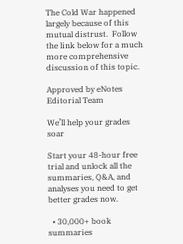The Cold War happened largely because of this mutual distrust.  Follow the link below for a much more comprehensive discussion of this topic.

Approved by eNotes Editorial Team

We’ll help your grades soar

Start your 48-hour free trial and unlock all the summaries, Q&A, and analyses you need to get better grades now.

  • 30,000+ book summaries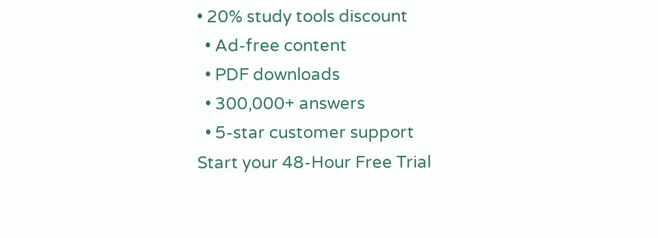• 20% study tools discount
  • Ad-free content
  • PDF downloads
  • 300,000+ answers
  • 5-star customer support
Start your 48-Hour Free Trial